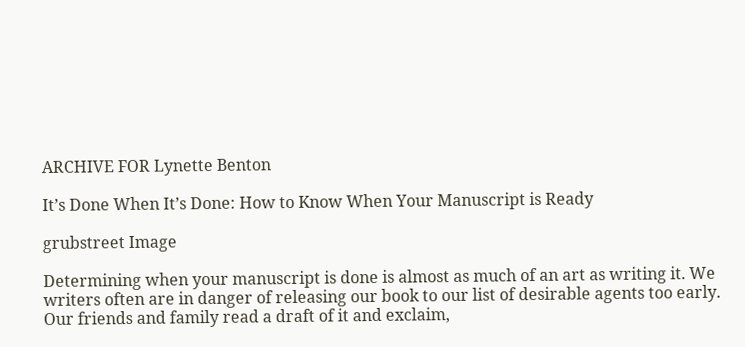ARCHIVE FOR Lynette Benton

It’s Done When It’s Done: How to Know When Your Manuscript is Ready

grubstreet Image

Determining when your manuscript is done is almost as much of an art as writing it. We writers often are in danger of releasing our book to our list of desirable agents too early. Our friends and family read a draft of it and exclaim,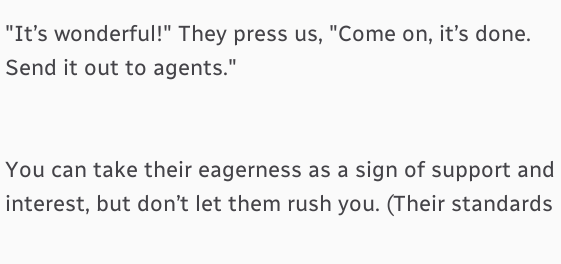"It’s wonderful!" They press us, "Come on, it’s done. Send it out to agents."


You can take their eagerness as a sign of support and interest, but don’t let them rush you. (Their standards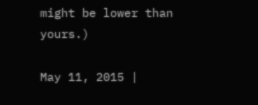might be lower than yours.)

May 11, 2015 |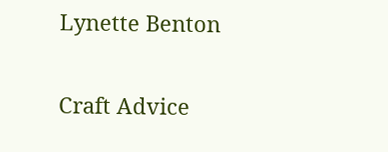Lynette Benton

Craft Advice